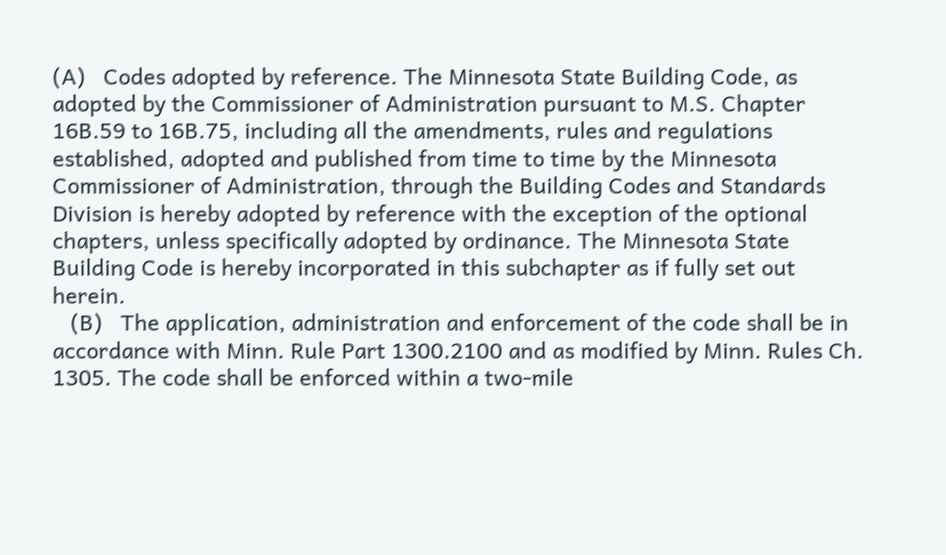(A)   Codes adopted by reference. The Minnesota State Building Code, as adopted by the Commissioner of Administration pursuant to M.S. Chapter 16B.59 to 16B.75, including all the amendments, rules and regulations established, adopted and published from time to time by the Minnesota Commissioner of Administration, through the Building Codes and Standards Division is hereby adopted by reference with the exception of the optional chapters, unless specifically adopted by ordinance. The Minnesota State Building Code is hereby incorporated in this subchapter as if fully set out herein.
   (B)   The application, administration and enforcement of the code shall be in accordance with Minn. Rule Part 1300.2100 and as modified by Minn. Rules Ch. 1305. The code shall be enforced within a two-mile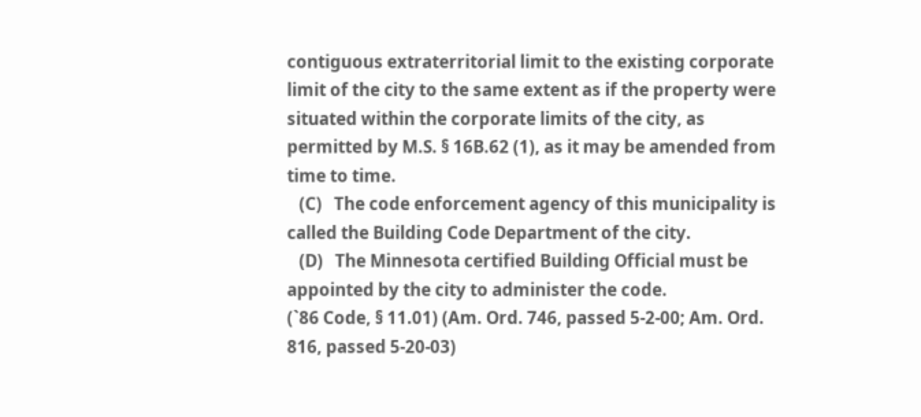contiguous extraterritorial limit to the existing corporate limit of the city to the same extent as if the property were situated within the corporate limits of the city, as permitted by M.S. § 16B.62 (1), as it may be amended from time to time.
   (C)   The code enforcement agency of this municipality is called the Building Code Department of the city.
   (D)   The Minnesota certified Building Official must be appointed by the city to administer the code.
(`86 Code, § 11.01) (Am. Ord. 746, passed 5-2-00; Am. Ord. 816, passed 5-20-03)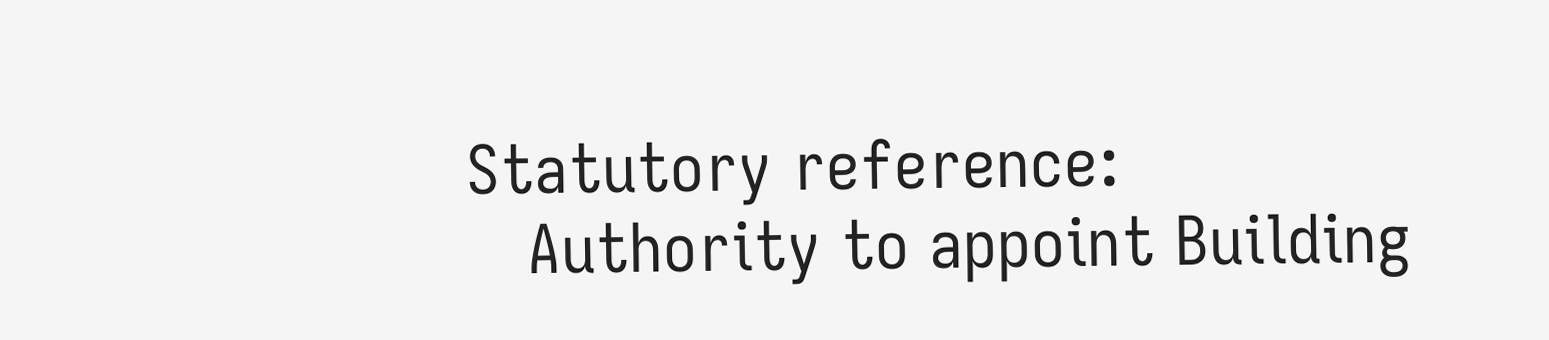Statutory reference:
   Authority to appoint Building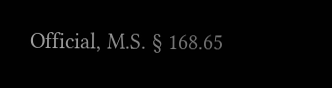Official, M.S. § 168.65